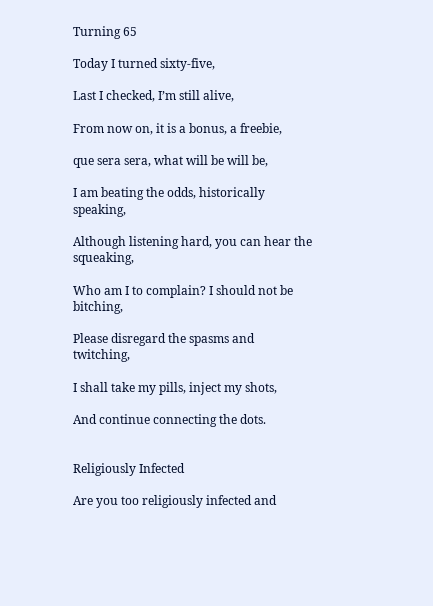Turning 65

Today I turned sixty-five,

Last I checked, I’m still alive,

From now on, it is a bonus, a freebie,

que sera sera, what will be will be,

I am beating the odds, historically speaking,

Although listening hard, you can hear the squeaking,

Who am I to complain? I should not be bitching,

Please disregard the spasms and twitching,

I shall take my pills, inject my shots,

And continue connecting the dots.


Religiously Infected

Are you too religiously infected and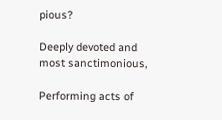pious?

Deeply devoted and most sanctimonious,

Performing acts of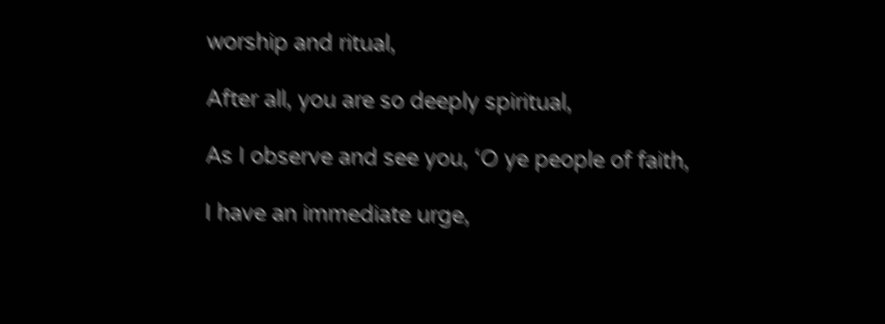worship and ritual,

After all, you are so deeply spiritual,

As I observe and see you, ‘O ye people of faith,

I have an immediate urge,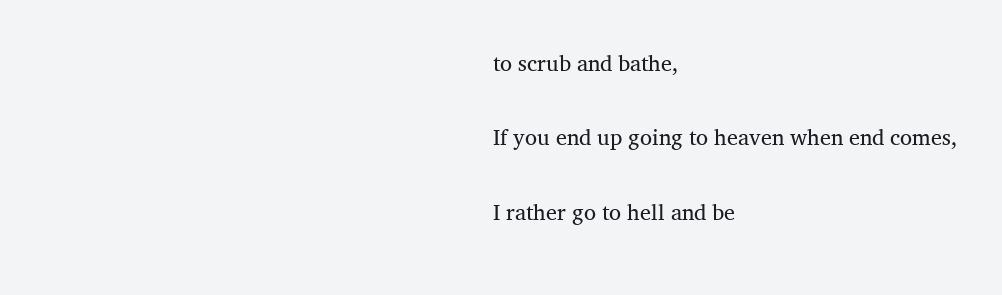to scrub and bathe,

If you end up going to heaven when end comes,

I rather go to hell and be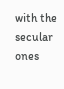with the secular ones